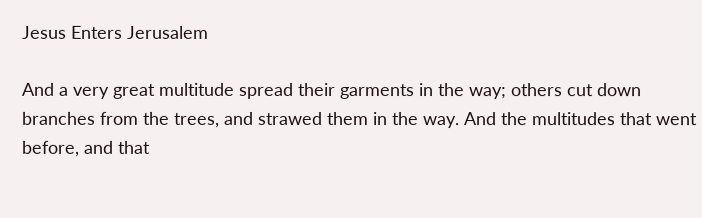Jesus Enters Jerusalem

And a very great multitude spread their garments in the way; others cut down branches from the trees, and strawed them in the way. And the multitudes that went before, and that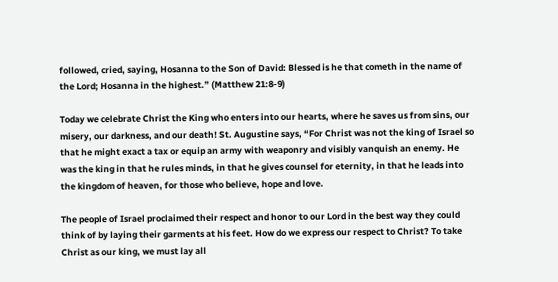followed, cried, saying, Hosanna to the Son of David: Blessed is he that cometh in the name of the Lord; Hosanna in the highest.” (Matthew 21:8-9)

Today we celebrate Christ the King who enters into our hearts, where he saves us from sins, our misery, our darkness, and our death! St. Augustine says, “For Christ was not the king of Israel so that he might exact a tax or equip an army with weaponry and visibly vanquish an enemy. He was the king in that he rules minds, in that he gives counsel for eternity, in that he leads into the kingdom of heaven, for those who believe, hope and love.

The people of Israel proclaimed their respect and honor to our Lord in the best way they could think of by laying their garments at his feet. How do we express our respect to Christ? To take Christ as our king, we must lay all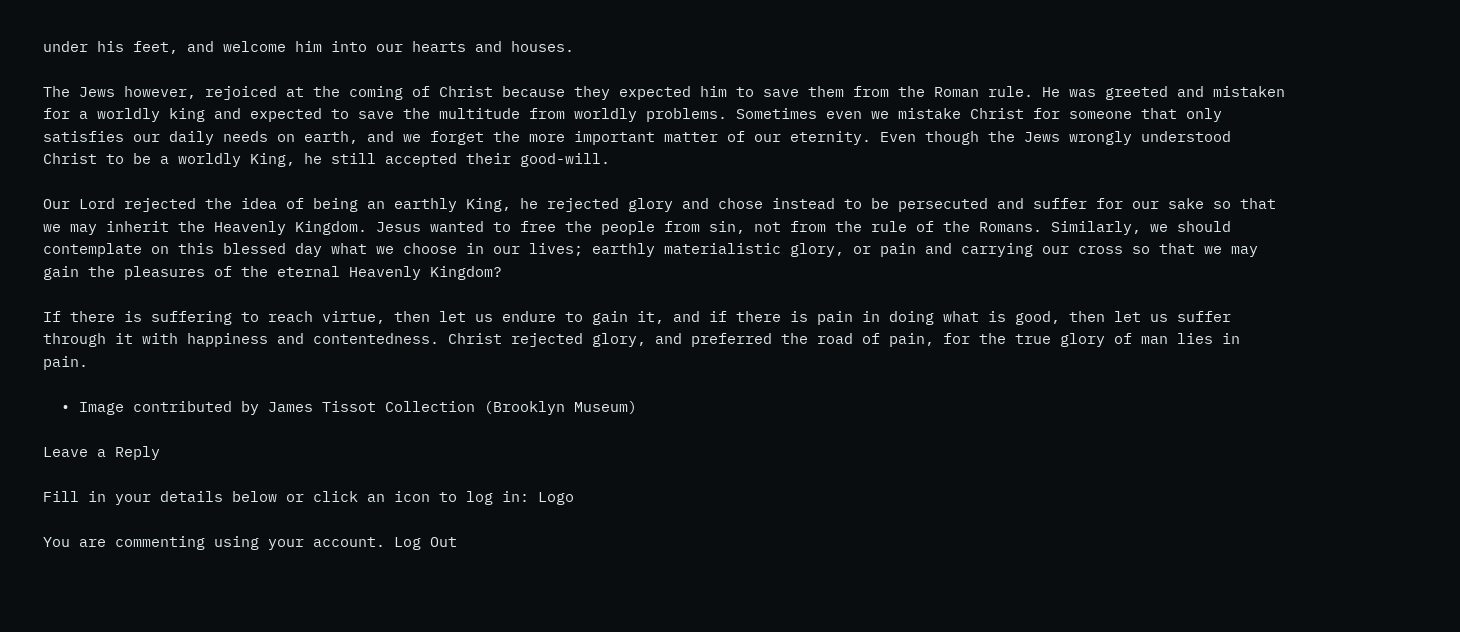under his feet, and welcome him into our hearts and houses.

The Jews however, rejoiced at the coming of Christ because they expected him to save them from the Roman rule. He was greeted and mistaken for a worldly king and expected to save the multitude from worldly problems. Sometimes even we mistake Christ for someone that only satisfies our daily needs on earth, and we forget the more important matter of our eternity. Even though the Jews wrongly understood Christ to be a worldly King, he still accepted their good-will.

Our Lord rejected the idea of being an earthly King, he rejected glory and chose instead to be persecuted and suffer for our sake so that we may inherit the Heavenly Kingdom. Jesus wanted to free the people from sin, not from the rule of the Romans. Similarly, we should contemplate on this blessed day what we choose in our lives; earthly materialistic glory, or pain and carrying our cross so that we may gain the pleasures of the eternal Heavenly Kingdom?

If there is suffering to reach virtue, then let us endure to gain it, and if there is pain in doing what is good, then let us suffer through it with happiness and contentedness. Christ rejected glory, and preferred the road of pain, for the true glory of man lies in pain.

  • Image contributed by James Tissot Collection (Brooklyn Museum)

Leave a Reply

Fill in your details below or click an icon to log in: Logo

You are commenting using your account. Log Out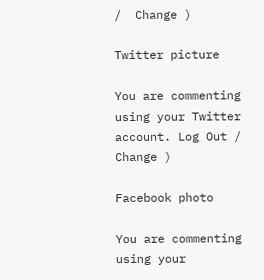/  Change )

Twitter picture

You are commenting using your Twitter account. Log Out /  Change )

Facebook photo

You are commenting using your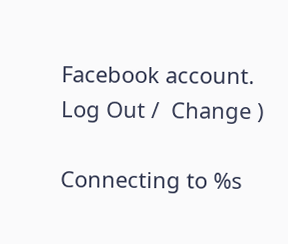Facebook account. Log Out /  Change )

Connecting to %s